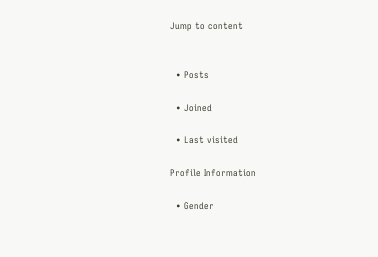Jump to content


  • Posts

  • Joined

  • Last visited

Profile Information

  • Gender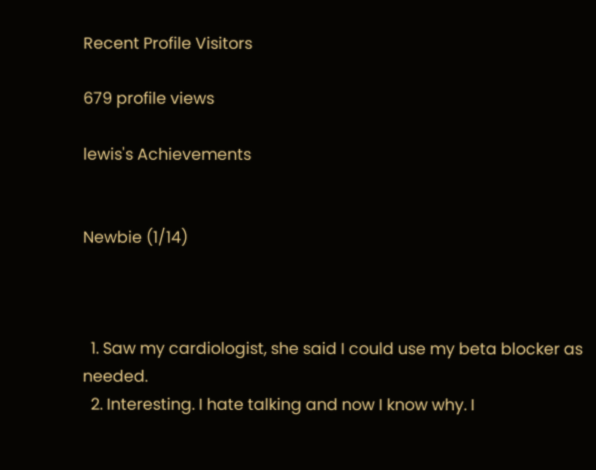Recent Profile Visitors

679 profile views

lewis's Achievements


Newbie (1/14)



  1. Saw my cardiologist, she said I could use my beta blocker as needed.
  2. Interesting. I hate talking and now I know why. I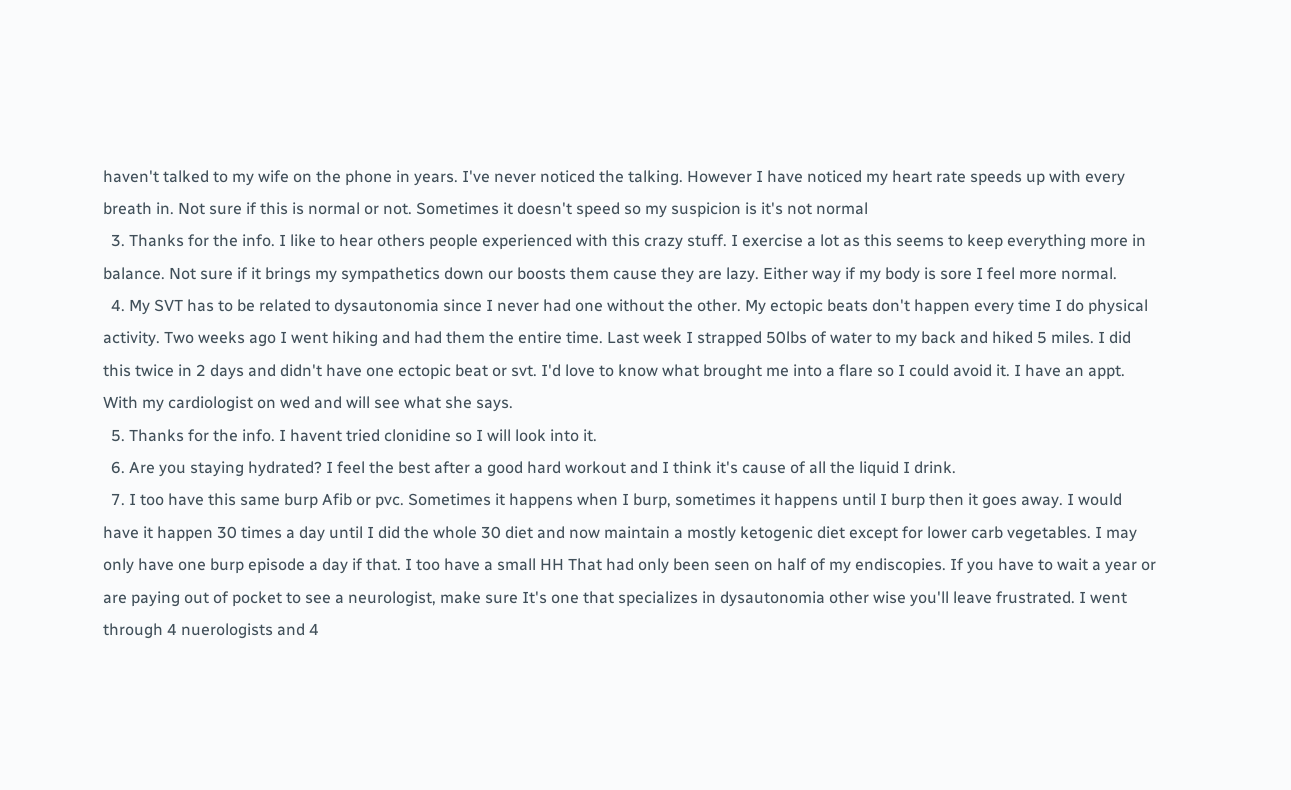haven't talked to my wife on the phone in years. I've never noticed the talking. However I have noticed my heart rate speeds up with every breath in. Not sure if this is normal or not. Sometimes it doesn't speed so my suspicion is it's not normal
  3. Thanks for the info. I like to hear others people experienced with this crazy stuff. I exercise a lot as this seems to keep everything more in balance. Not sure if it brings my sympathetics down our boosts them cause they are lazy. Either way if my body is sore I feel more normal.
  4. My SVT has to be related to dysautonomia since I never had one without the other. My ectopic beats don't happen every time I do physical activity. Two weeks ago I went hiking and had them the entire time. Last week I strapped 50lbs of water to my back and hiked 5 miles. I did this twice in 2 days and didn't have one ectopic beat or svt. I'd love to know what brought me into a flare so I could avoid it. I have an appt. With my cardiologist on wed and will see what she says.
  5. Thanks for the info. I havent tried clonidine so I will look into it.
  6. Are you staying hydrated? I feel the best after a good hard workout and I think it's cause of all the liquid I drink.
  7. I too have this same burp Afib or pvc. Sometimes it happens when I burp, sometimes it happens until I burp then it goes away. I would have it happen 30 times a day until I did the whole 30 diet and now maintain a mostly ketogenic diet except for lower carb vegetables. I may only have one burp episode a day if that. I too have a small HH That had only been seen on half of my endiscopies. If you have to wait a year or are paying out of pocket to see a neurologist, make sure It's one that specializes in dysautonomia other wise you'll leave frustrated. I went through 4 nuerologists and 4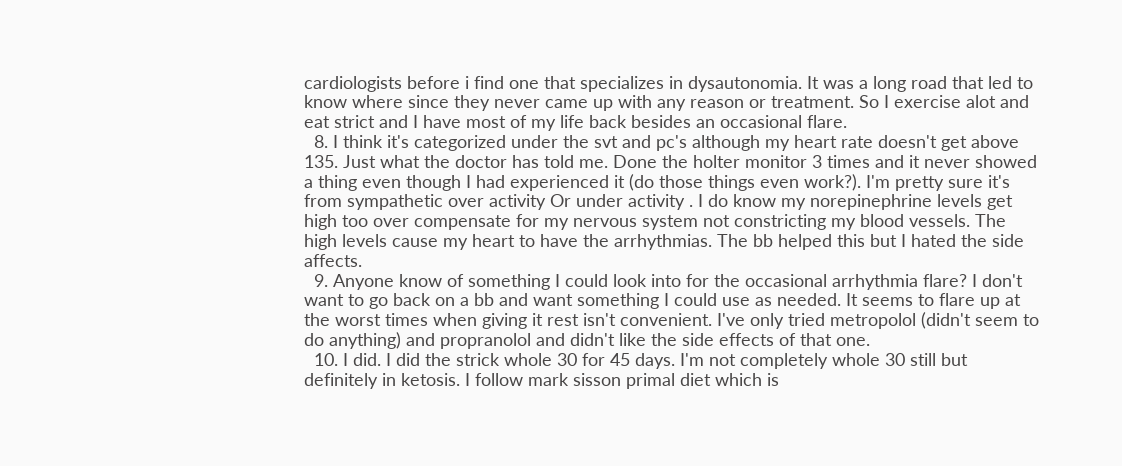cardiologists before i find one that specializes in dysautonomia. It was a long road that led to know where since they never came up with any reason or treatment. So I exercise alot and eat strict and I have most of my life back besides an occasional flare.
  8. I think it's categorized under the svt and pc's although my heart rate doesn't get above 135. Just what the doctor has told me. Done the holter monitor 3 times and it never showed a thing even though I had experienced it (do those things even work?). I'm pretty sure it's from sympathetic over activity Or under activity . I do know my norepinephrine levels get high too over compensate for my nervous system not constricting my blood vessels. The high levels cause my heart to have the arrhythmias. The bb helped this but I hated the side affects.
  9. Anyone know of something I could look into for the occasional arrhythmia flare? I don't want to go back on a bb and want something I could use as needed. It seems to flare up at the worst times when giving it rest isn't convenient. I've only tried metropolol (didn't seem to do anything) and propranolol and didn't like the side effects of that one.
  10. I did. I did the strick whole 30 for 45 days. I'm not completely whole 30 still but definitely in ketosis. I follow mark sisson primal diet which is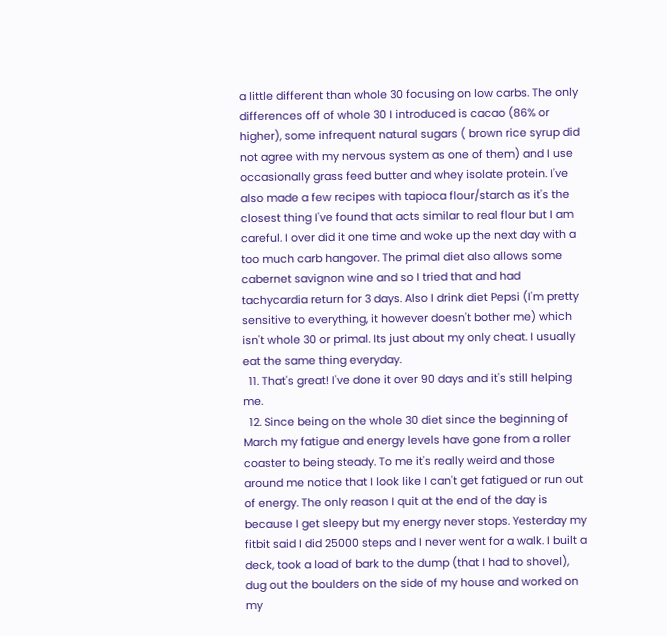a little different than whole 30 focusing on low carbs. The only differences off of whole 30 I introduced is cacao (86% or higher), some infrequent natural sugars ( brown rice syrup did not agree with my nervous system as one of them) and I use occasionally grass feed butter and whey isolate protein. I've also made a few recipes with tapioca flour/starch as it's the closest thing I've found that acts similar to real flour but I am careful. I over did it one time and woke up the next day with a too much carb hangover. The primal diet also allows some cabernet savignon wine and so I tried that and had tachycardia return for 3 days. Also I drink diet Pepsi (I'm pretty sensitive to everything, it however doesn't bother me) which isn't whole 30 or primal. Its just about my only cheat. I usually eat the same thing everyday.
  11. That's great! I've done it over 90 days and it's still helping me.
  12. Since being on the whole 30 diet since the beginning of March my fatigue and energy levels have gone from a roller coaster to being steady. To me it's really weird and those around me notice that I look like I can't get fatigued or run out of energy. The only reason I quit at the end of the day is because I get sleepy but my energy never stops. Yesterday my fitbit said I did 25000 steps and I never went for a walk. I built a deck, took a load of bark to the dump (that I had to shovel), dug out the boulders on the side of my house and worked on my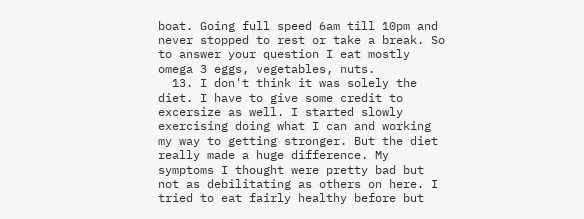boat. Going full speed 6am till 10pm and never stopped to rest or take a break. So to answer your question I eat mostly omega 3 eggs, vegetables, nuts.
  13. I don't think it was solely the diet. I have to give some credit to excersize as well. I started slowly exercising doing what I can and working my way to getting stronger. But the diet really made a huge difference. My symptoms I thought were pretty bad but not as debilitating as others on here. I tried to eat fairly healthy before but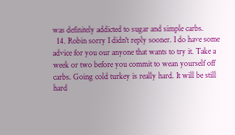was definitely addicted to sugar and simple carbs.
  14. Robin sorry I didn't reply sooner. I do have some advice for you our anyone that wants to try it. Take a week or two before you commit to wean yourself off carbs. Going cold turkey is really hard. It will be still hard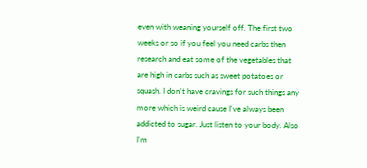even with weaning yourself off. The first two weeks or so if you feel you need carbs then research and eat some of the vegetables that are high in carbs such as sweet potatoes or squash. I don't have cravings for such things any more which is weird cause I've always been addicted to sugar. Just listen to your body. Also I'm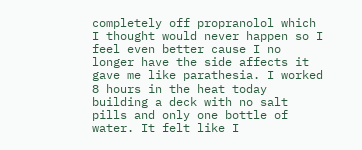completely off propranolol which I thought would never happen so I feel even better cause I no longer have the side affects it gave me like parathesia. I worked 8 hours in the heat today building a deck with no salt pills and only one bottle of water. It felt like I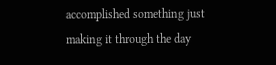accomplished something just making it through the day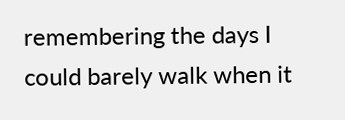remembering the days I could barely walk when it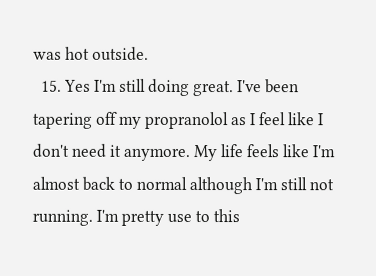was hot outside.
  15. Yes I'm still doing great. I've been tapering off my propranolol as I feel like I don't need it anymore. My life feels like I'm almost back to normal although I'm still not running. I'm pretty use to this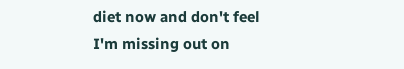diet now and don't feel I'm missing out on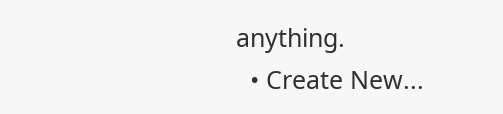anything.
  • Create New...